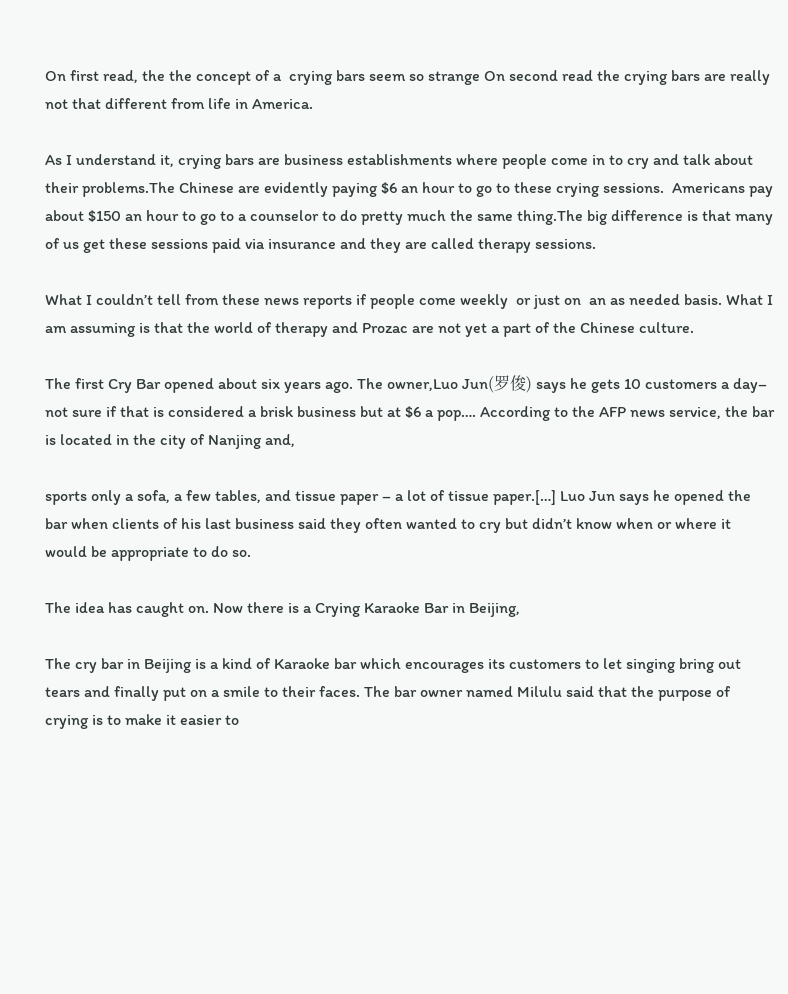On first read, the the concept of a  crying bars seem so strange On second read the crying bars are really not that different from life in America.

As I understand it, crying bars are business establishments where people come in to cry and talk about their problems.The Chinese are evidently paying $6 an hour to go to these crying sessions.  Americans pay about $150 an hour to go to a counselor to do pretty much the same thing.The big difference is that many of us get these sessions paid via insurance and they are called therapy sessions.

What I couldn’t tell from these news reports if people come weekly  or just on  an as needed basis. What I am assuming is that the world of therapy and Prozac are not yet a part of the Chinese culture.

The first Cry Bar opened about six years ago. The owner,Luo Jun(罗俊) says he gets 10 customers a day– not sure if that is considered a brisk business but at $6 a pop…. According to the AFP news service, the bar is located in the city of Nanjing and,

sports only a sofa, a few tables, and tissue paper – a lot of tissue paper.[…] Luo Jun says he opened the bar when clients of his last business said they often wanted to cry but didn’t know when or where it would be appropriate to do so.

The idea has caught on. Now there is a Crying Karaoke Bar in Beijing,

The cry bar in Beijing is a kind of Karaoke bar which encourages its customers to let singing bring out tears and finally put on a smile to their faces. The bar owner named Milulu said that the purpose of crying is to make it easier to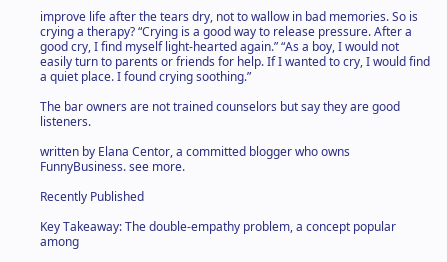improve life after the tears dry, not to wallow in bad memories. So is crying a therapy? “Crying is a good way to release pressure. After a good cry, I find myself light-hearted again.” “As a boy, I would not easily turn to parents or friends for help. If I wanted to cry, I would find a quiet place. I found crying soothing.”

The bar owners are not trained counselors but say they are good listeners.

written by Elana Centor, a committed blogger who owns FunnyBusiness. see more.

Recently Published

Key Takeaway: The double-empathy problem, a concept popular among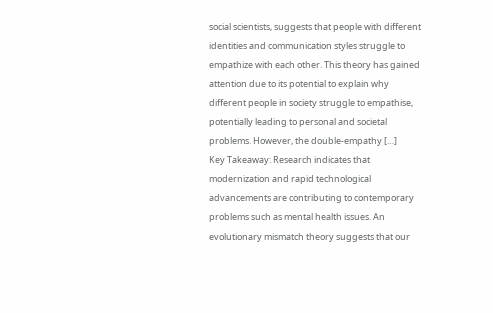social scientists, suggests that people with different identities and communication styles struggle to empathize with each other. This theory has gained attention due to its potential to explain why different people in society struggle to empathise, potentially leading to personal and societal problems. However, the double-empathy […]
Key Takeaway: Research indicates that modernization and rapid technological advancements are contributing to contemporary problems such as mental health issues. An evolutionary mismatch theory suggests that our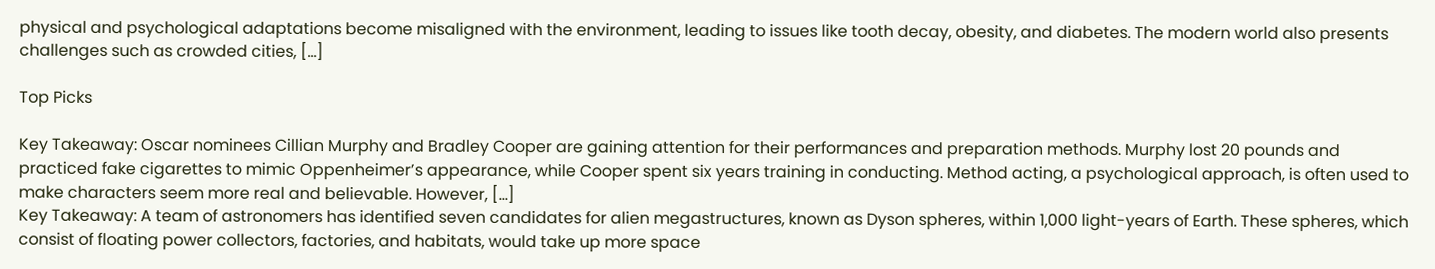physical and psychological adaptations become misaligned with the environment, leading to issues like tooth decay, obesity, and diabetes. The modern world also presents challenges such as crowded cities, […]

Top Picks

Key Takeaway: Oscar nominees Cillian Murphy and Bradley Cooper are gaining attention for their performances and preparation methods. Murphy lost 20 pounds and practiced fake cigarettes to mimic Oppenheimer’s appearance, while Cooper spent six years training in conducting. Method acting, a psychological approach, is often used to make characters seem more real and believable. However, […]
Key Takeaway: A team of astronomers has identified seven candidates for alien megastructures, known as Dyson spheres, within 1,000 light-years of Earth. These spheres, which consist of floating power collectors, factories, and habitats, would take up more space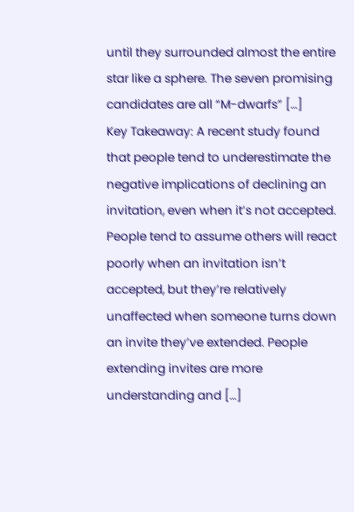until they surrounded almost the entire star like a sphere. The seven promising candidates are all “M-dwarfs” […]
Key Takeaway: A recent study found that people tend to underestimate the negative implications of declining an invitation, even when it’s not accepted. People tend to assume others will react poorly when an invitation isn’t accepted, but they’re relatively unaffected when someone turns down an invite they’ve extended. People extending invites are more understanding and […]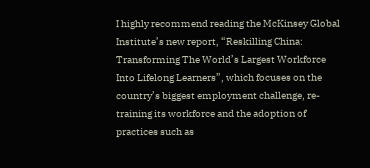I highly recommend reading the McKinsey Global Institute’s new report, “Reskilling China: Transforming The World’s Largest Workforce Into Lifelong Learners”, which focuses on the country’s biggest employment challenge, re-training its workforce and the adoption of practices such as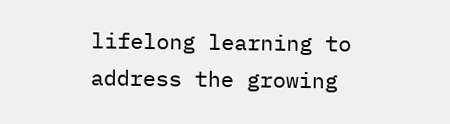lifelong learning to address the growing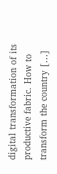digital transformation of its productive fabric. How to transform the country […]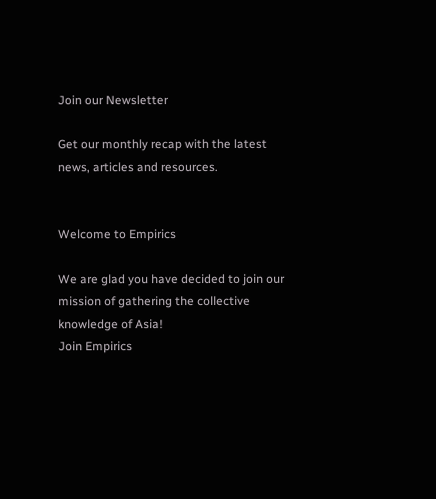Join our Newsletter

Get our monthly recap with the latest news, articles and resources.


Welcome to Empirics

We are glad you have decided to join our mission of gathering the collective knowledge of Asia!
Join Empirics